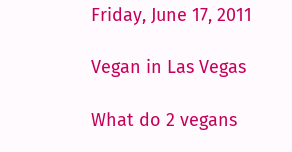Friday, June 17, 2011

Vegan in Las Vegas

What do 2 vegans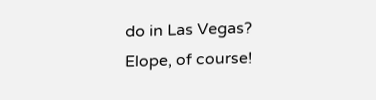do in Las Vegas?
Elope, of course!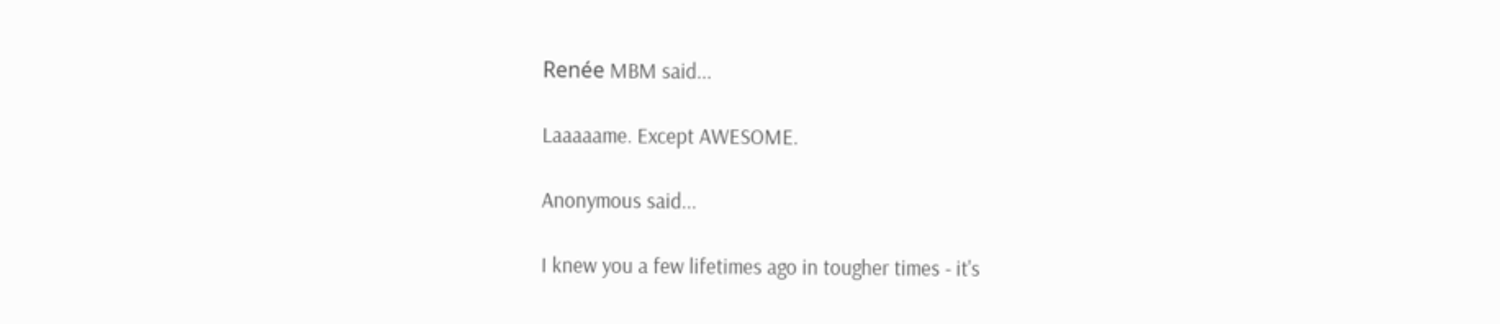Renée MBM said...

Laaaaame. Except AWESOME.

Anonymous said...

I knew you a few lifetimes ago in tougher times - it's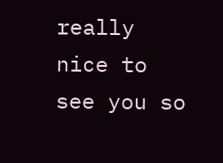really nice to see you so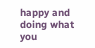happy and doing what you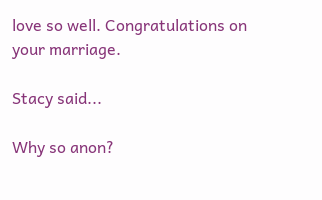love so well. Congratulations on your marriage.

Stacy said...

Why so anon?